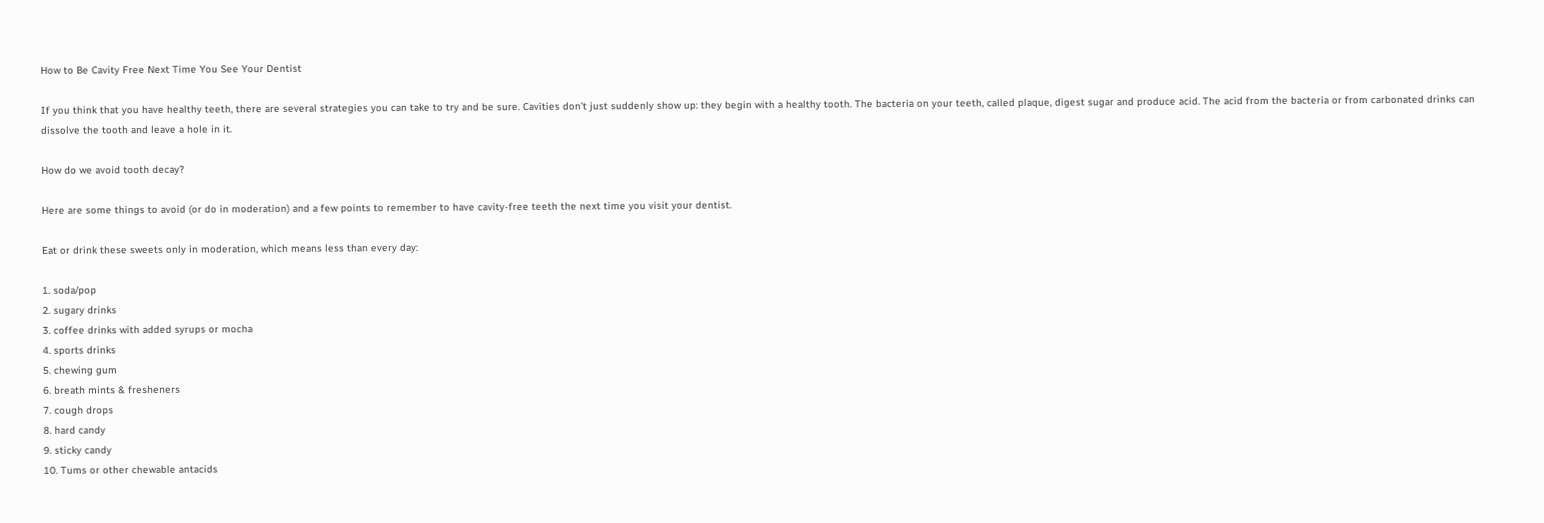How to Be Cavity Free Next Time You See Your Dentist

If you think that you have healthy teeth, there are several strategies you can take to try and be sure. Cavities don’t just suddenly show up: they begin with a healthy tooth. The bacteria on your teeth, called plaque, digest sugar and produce acid. The acid from the bacteria or from carbonated drinks can dissolve the tooth and leave a hole in it.

How do we avoid tooth decay?

Here are some things to avoid (or do in moderation) and a few points to remember to have cavity-free teeth the next time you visit your dentist.

Eat or drink these sweets only in moderation, which means less than every day:

1. soda/pop
2. sugary drinks
3. coffee drinks with added syrups or mocha
4. sports drinks
5. chewing gum
6. breath mints & fresheners
7. cough drops
8. hard candy
9. sticky candy
10. Tums or other chewable antacids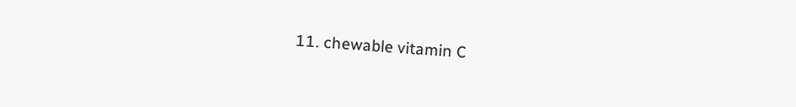11. chewable vitamin C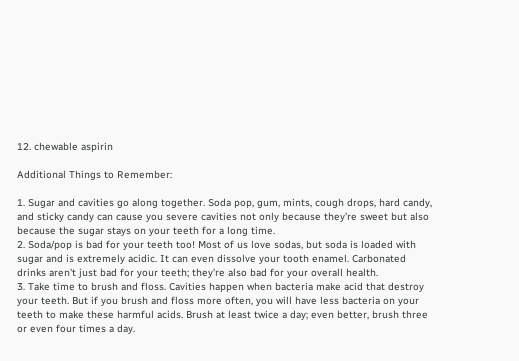12. chewable aspirin

Additional Things to Remember:

1. Sugar and cavities go along together. Soda pop, gum, mints, cough drops, hard candy, and sticky candy can cause you severe cavities not only because they’re sweet but also because the sugar stays on your teeth for a long time.
2. Soda/pop is bad for your teeth too! Most of us love sodas, but soda is loaded with sugar and is extremely acidic. It can even dissolve your tooth enamel. Carbonated drinks aren’t just bad for your teeth; they’re also bad for your overall health.
3. Take time to brush and floss. Cavities happen when bacteria make acid that destroy your teeth. But if you brush and floss more often, you will have less bacteria on your teeth to make these harmful acids. Brush at least twice a day; even better, brush three or even four times a day.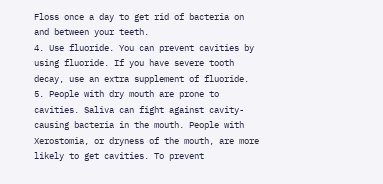Floss once a day to get rid of bacteria on and between your teeth.
4. Use fluoride. You can prevent cavities by using fluoride. If you have severe tooth decay, use an extra supplement of fluoride.
5. People with dry mouth are prone to cavities. Saliva can fight against cavity-causing bacteria in the mouth. People with Xerostomia, or dryness of the mouth, are more likely to get cavities. To prevent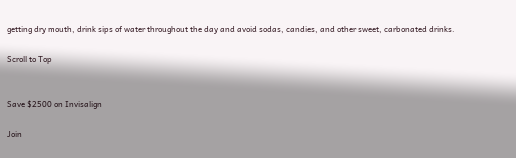getting dry mouth, drink sips of water throughout the day and avoid sodas, candies, and other sweet, carbonated drinks.

Scroll to Top


Save $2500 on Invisalign

Join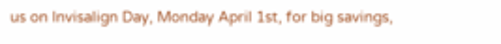us on Invisalign Day, Monday April 1st, for big savings,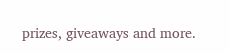prizes, giveaways and more.